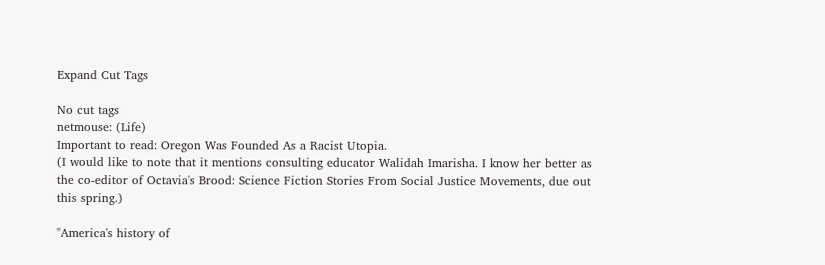Expand Cut Tags

No cut tags
netmouse: (Life)
Important to read: Oregon Was Founded As a Racist Utopia.
(I would like to note that it mentions consulting educator Walidah Imarisha. I know her better as the co-editor of Octavia's Brood: Science Fiction Stories From Social Justice Movements, due out this spring.)

"America's history of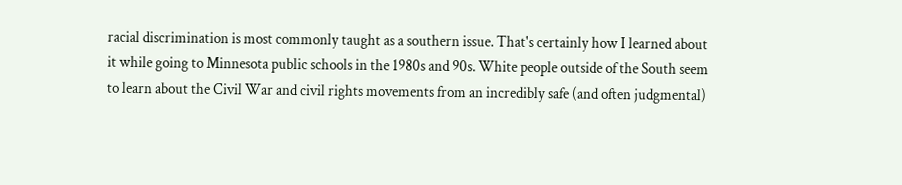racial discrimination is most commonly taught as a southern issue. That's certainly how I learned about it while going to Minnesota public schools in the 1980s and 90s. White people outside of the South seem to learn about the Civil War and civil rights movements from an incredibly safe (and often judgmental)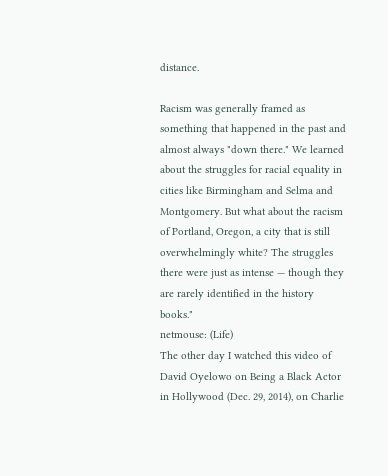distance.

Racism was generally framed as something that happened in the past and almost always "down there." We learned about the struggles for racial equality in cities like Birmingham and Selma and Montgomery. But what about the racism of Portland, Oregon, a city that is still overwhelmingly white? The struggles there were just as intense — though they are rarely identified in the history books."
netmouse: (Life)
The other day I watched this video of David Oyelowo on Being a Black Actor in Hollywood (Dec. 29, 2014), on Charlie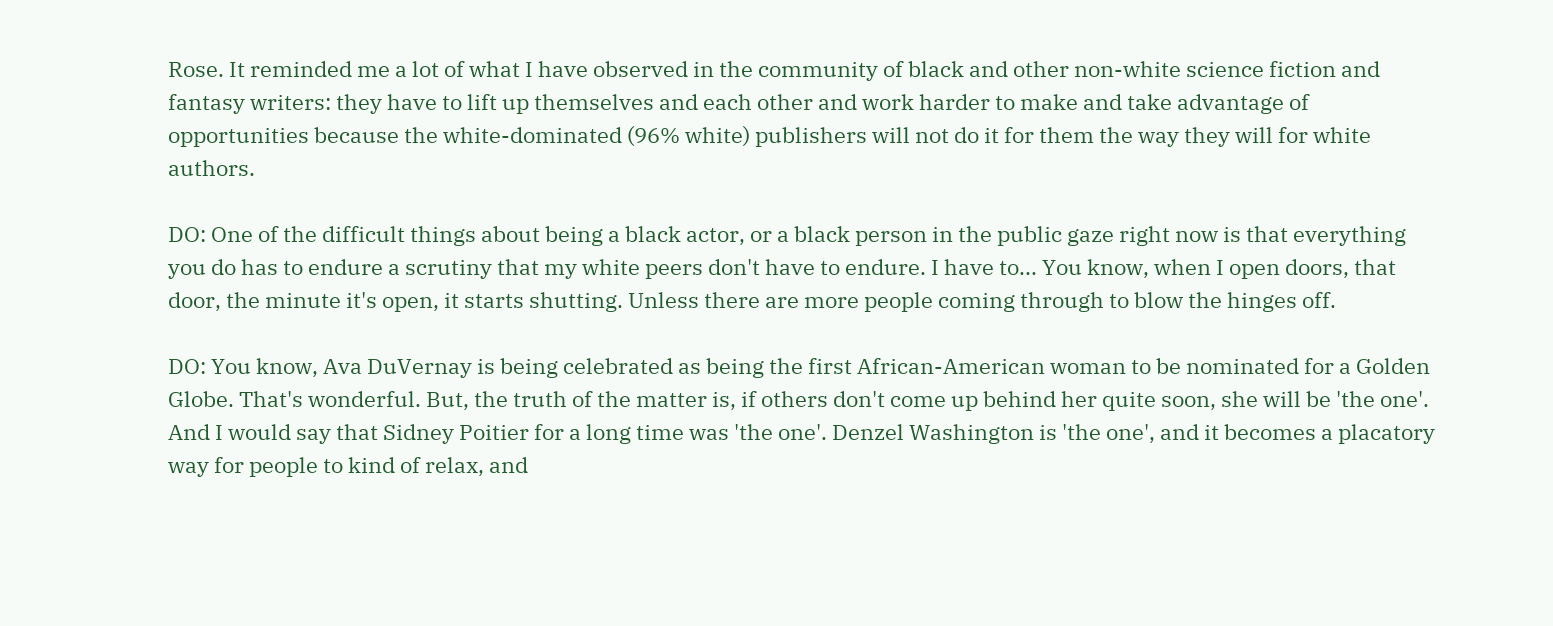Rose. It reminded me a lot of what I have observed in the community of black and other non-white science fiction and fantasy writers: they have to lift up themselves and each other and work harder to make and take advantage of opportunities because the white-dominated (96% white) publishers will not do it for them the way they will for white authors.

DO: One of the difficult things about being a black actor, or a black person in the public gaze right now is that everything you do has to endure a scrutiny that my white peers don't have to endure. I have to... You know, when I open doors, that door, the minute it's open, it starts shutting. Unless there are more people coming through to blow the hinges off.

DO: You know, Ava DuVernay is being celebrated as being the first African-American woman to be nominated for a Golden Globe. That's wonderful. But, the truth of the matter is, if others don't come up behind her quite soon, she will be 'the one'. And I would say that Sidney Poitier for a long time was 'the one'. Denzel Washington is 'the one', and it becomes a placatory way for people to kind of relax, and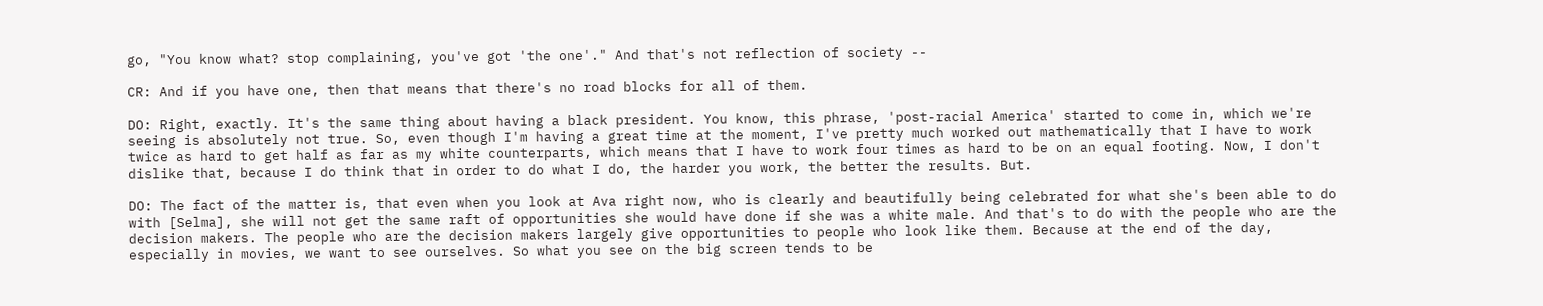go, "You know what? stop complaining, you've got 'the one'." And that's not reflection of society --

CR: And if you have one, then that means that there's no road blocks for all of them.

DO: Right, exactly. It's the same thing about having a black president. You know, this phrase, 'post-racial America' started to come in, which we're seeing is absolutely not true. So, even though I'm having a great time at the moment, I've pretty much worked out mathematically that I have to work twice as hard to get half as far as my white counterparts, which means that I have to work four times as hard to be on an equal footing. Now, I don't dislike that, because I do think that in order to do what I do, the harder you work, the better the results. But.

DO: The fact of the matter is, that even when you look at Ava right now, who is clearly and beautifully being celebrated for what she's been able to do with [Selma], she will not get the same raft of opportunities she would have done if she was a white male. And that's to do with the people who are the decision makers. The people who are the decision makers largely give opportunities to people who look like them. Because at the end of the day, especially in movies, we want to see ourselves. So what you see on the big screen tends to be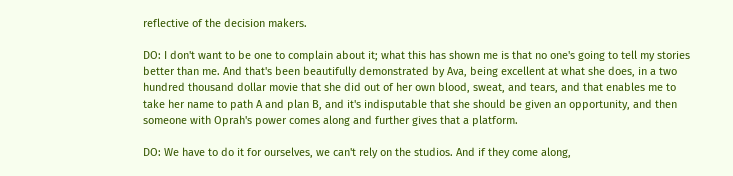reflective of the decision makers.

DO: I don't want to be one to complain about it; what this has shown me is that no one's going to tell my stories better than me. And that's been beautifully demonstrated by Ava, being excellent at what she does, in a two hundred thousand dollar movie that she did out of her own blood, sweat, and tears, and that enables me to take her name to path A and plan B, and it's indisputable that she should be given an opportunity, and then someone with Oprah's power comes along and further gives that a platform.

DO: We have to do it for ourselves, we can't rely on the studios. And if they come along,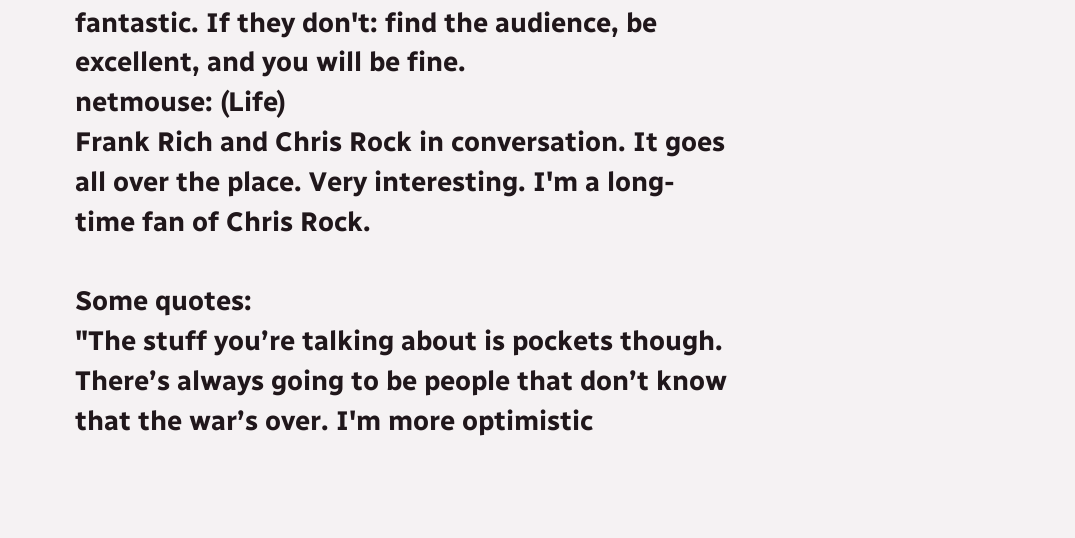fantastic. If they don't: find the audience, be excellent, and you will be fine.
netmouse: (Life)
Frank Rich and Chris Rock in conversation. It goes all over the place. Very interesting. I'm a long-time fan of Chris Rock.

Some quotes:
"The stuff you’re talking about is pockets though. There’s always going to be people that don’t know that the war’s over. I'm more optimistic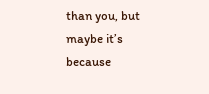than you, but maybe it’s because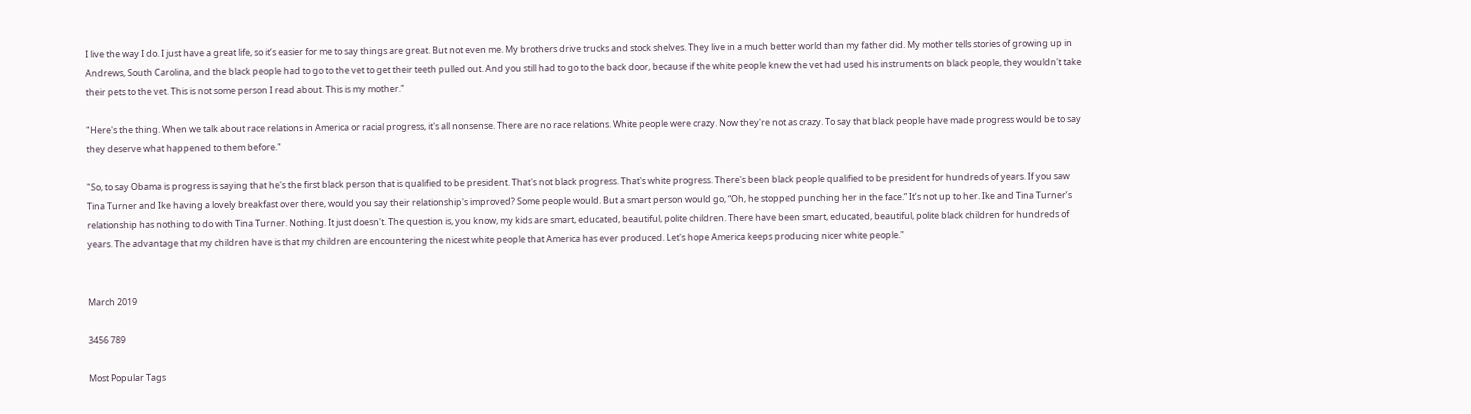I live the way I do. I just have a great life, so it’s easier for me to say things are great. But not even me. My brothers drive trucks and stock shelves. They live in a much better world than my father did. My mother tells stories of growing up in Andrews, South Carolina, and the black people had to go to the vet to get their teeth pulled out. And you still had to go to the back door, because if the white people knew the vet had used his instruments on black people, they wouldn't take their pets to the vet. This is not some person I read about. This is my mother."

"Here's the thing. When we talk about race relations in America or racial progress, it's all nonsense. There are no race relations. White people were crazy. Now they're not as crazy. To say that black people have made progress would be to say they deserve what happened to them before."

"So, to say Obama is progress is saying that he's the first black person that is qualified to be president. That's not black progress. That's white progress. There's been black people qualified to be president for hundreds of years. If you saw Tina Turner and Ike having a lovely breakfast over there, would you say their relationship's improved? Some people would. But a smart person would go, “Oh, he stopped punching her in the face.” It’s not up to her. Ike and Tina Turner’s relationship has nothing to do with Tina Turner. Nothing. It just doesn't. The question is, you know, my kids are smart, educated, beautiful, polite children. There have been smart, educated, beautiful, polite black children for hundreds of years. The advantage that my children have is that my children are encountering the nicest white people that America has ever produced. Let's hope America keeps producing nicer white people."


March 2019

3456 789

Most Popular Tags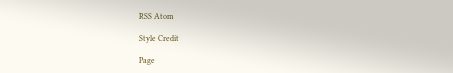RSS Atom

Style Credit

Page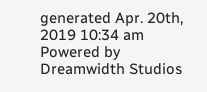generated Apr. 20th, 2019 10:34 am
Powered by Dreamwidth Studios